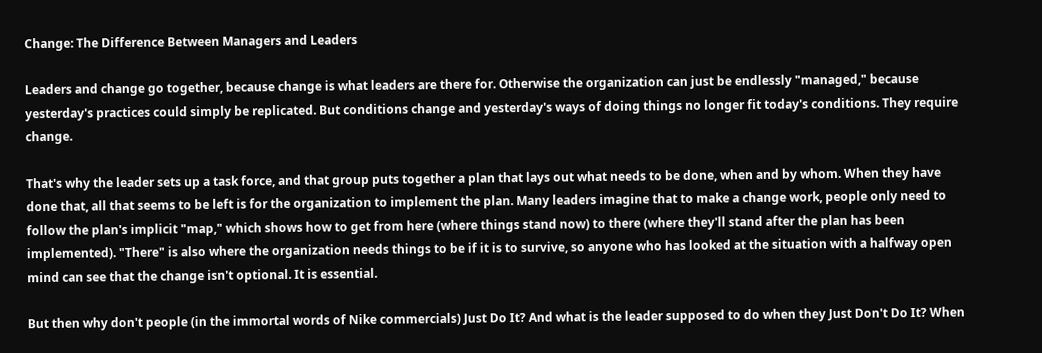Change: The Difference Between Managers and Leaders

Leaders and change go together, because change is what leaders are there for. Otherwise the organization can just be endlessly "managed," because yesterday's practices could simply be replicated. But conditions change and yesterday's ways of doing things no longer fit today's conditions. They require change.

That's why the leader sets up a task force, and that group puts together a plan that lays out what needs to be done, when and by whom. When they have done that, all that seems to be left is for the organization to implement the plan. Many leaders imagine that to make a change work, people only need to follow the plan's implicit "map," which shows how to get from here (where things stand now) to there (where they'll stand after the plan has been implemented). "There" is also where the organization needs things to be if it is to survive, so anyone who has looked at the situation with a halfway open mind can see that the change isn't optional. It is essential.

But then why don't people (in the immortal words of Nike commercials) Just Do It? And what is the leader supposed to do when they Just Don't Do It? When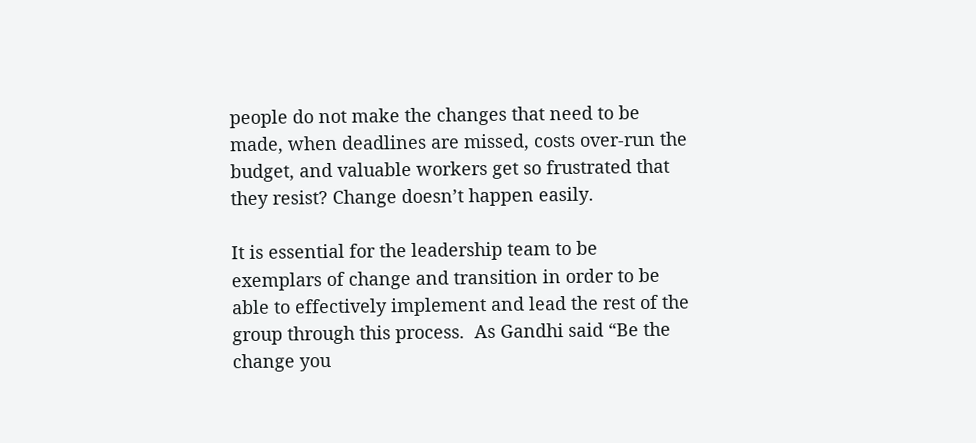people do not make the changes that need to be made, when deadlines are missed, costs over-run the budget, and valuable workers get so frustrated that they resist? Change doesn’t happen easily.

It is essential for the leadership team to be exemplars of change and transition in order to be able to effectively implement and lead the rest of the group through this process.  As Gandhi said “Be the change you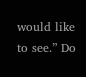would like to see.” Do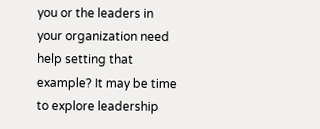you or the leaders in your organization need help setting that example? It may be time to explore leadership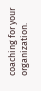coaching for your organization.